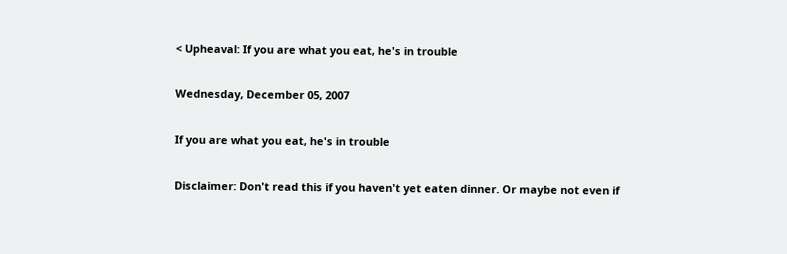< Upheaval: If you are what you eat, he's in trouble

Wednesday, December 05, 2007

If you are what you eat, he's in trouble

Disclaimer: Don't read this if you haven't yet eaten dinner. Or maybe not even if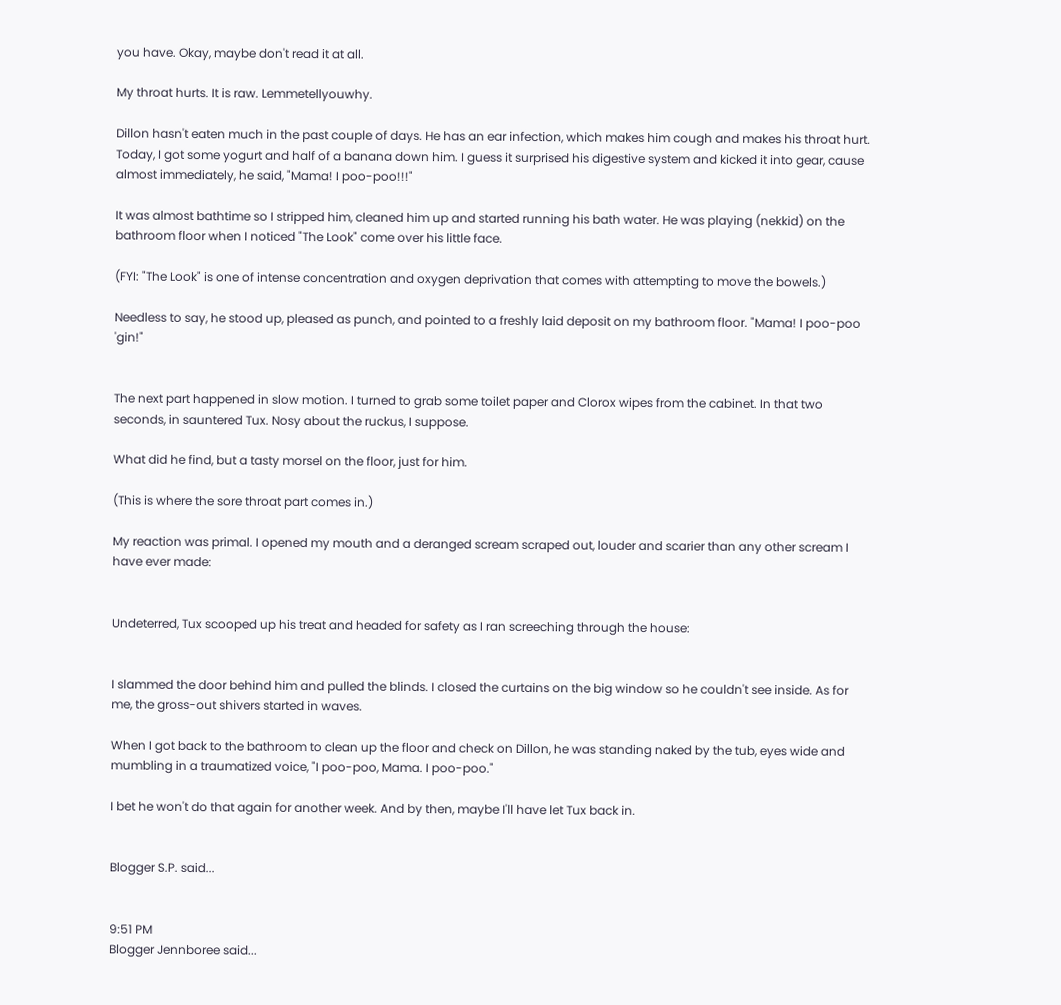you have. Okay, maybe don't read it at all.

My throat hurts. It is raw. Lemmetellyouwhy.

Dillon hasn't eaten much in the past couple of days. He has an ear infection, which makes him cough and makes his throat hurt. Today, I got some yogurt and half of a banana down him. I guess it surprised his digestive system and kicked it into gear, cause almost immediately, he said, "Mama! I poo-poo!!!"

It was almost bathtime so I stripped him, cleaned him up and started running his bath water. He was playing (nekkid) on the bathroom floor when I noticed "The Look" come over his little face.

(FYI: "The Look" is one of intense concentration and oxygen deprivation that comes with attempting to move the bowels.)

Needless to say, he stood up, pleased as punch, and pointed to a freshly laid deposit on my bathroom floor. "Mama! I poo-poo 'gin!"


The next part happened in slow motion. I turned to grab some toilet paper and Clorox wipes from the cabinet. In that two seconds, in sauntered Tux. Nosy about the ruckus, I suppose.

What did he find, but a tasty morsel on the floor, just for him.

(This is where the sore throat part comes in.)

My reaction was primal. I opened my mouth and a deranged scream scraped out, louder and scarier than any other scream I have ever made:


Undeterred, Tux scooped up his treat and headed for safety as I ran screeching through the house:


I slammed the door behind him and pulled the blinds. I closed the curtains on the big window so he couldn't see inside. As for me, the gross-out shivers started in waves.

When I got back to the bathroom to clean up the floor and check on Dillon, he was standing naked by the tub, eyes wide and mumbling in a traumatized voice, "I poo-poo, Mama. I poo-poo."

I bet he won't do that again for another week. And by then, maybe I'll have let Tux back in.


Blogger S.P. said...


9:51 PM
Blogger Jennboree said...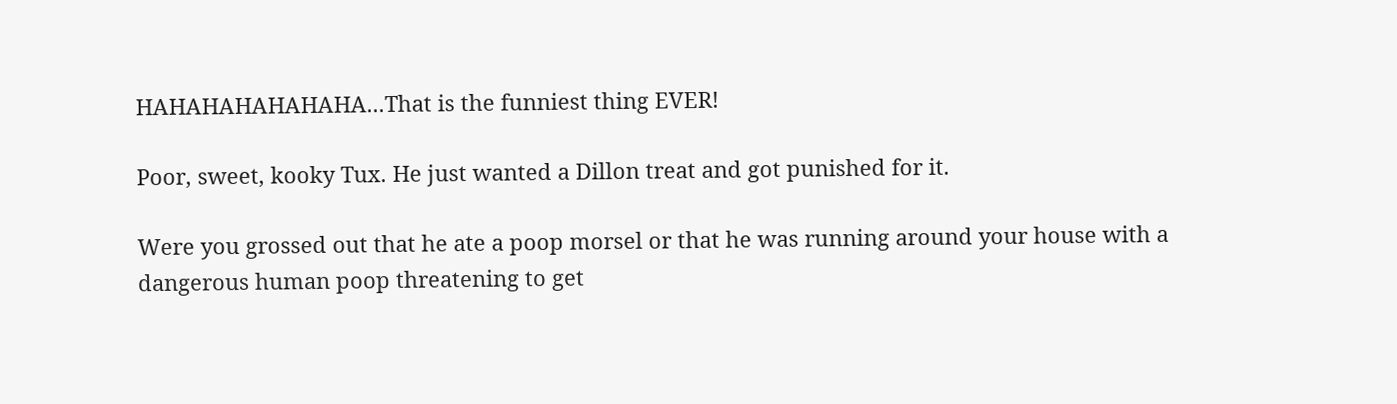HAHAHAHAHAHAHA...That is the funniest thing EVER!

Poor, sweet, kooky Tux. He just wanted a Dillon treat and got punished for it.

Were you grossed out that he ate a poop morsel or that he was running around your house with a dangerous human poop threatening to get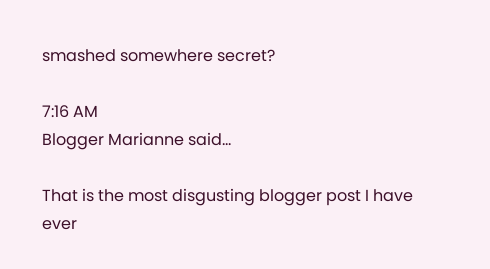smashed somewhere secret?

7:16 AM
Blogger Marianne said...

That is the most disgusting blogger post I have ever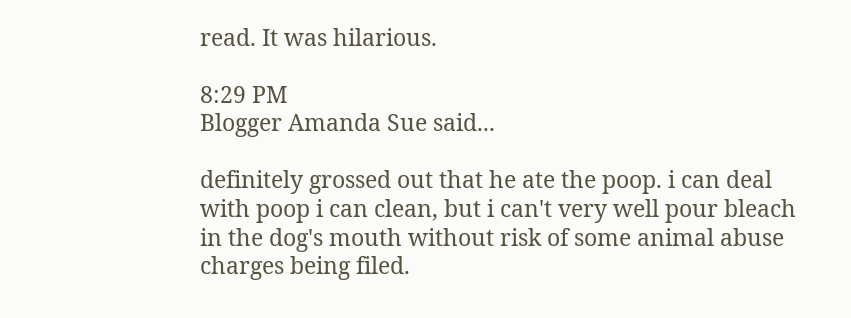read. It was hilarious.

8:29 PM
Blogger Amanda Sue said...

definitely grossed out that he ate the poop. i can deal with poop i can clean, but i can't very well pour bleach in the dog's mouth without risk of some animal abuse charges being filed.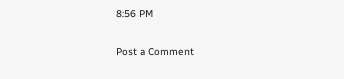8:56 PM

Post a Comment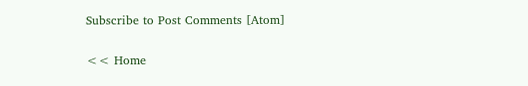Subscribe to Post Comments [Atom]

<< Home